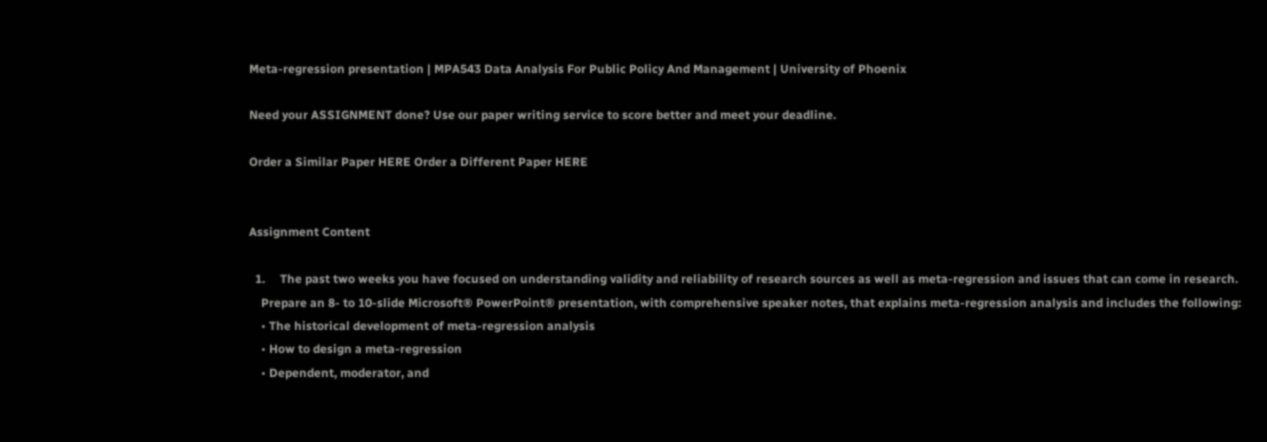Meta-regression presentation | MPA543 Data Analysis For Public Policy And Management | University of Phoenix

Need your ASSIGNMENT done? Use our paper writing service to score better and meet your deadline.

Order a Similar Paper HERE Order a Different Paper HERE


Assignment Content

  1.     The past two weeks you have focused on understanding validity and reliability of research sources as well as meta-regression and issues that can come in research.
    Prepare an 8- to 10-slide Microsoft® PowerPoint® presentation, with comprehensive speaker notes, that explains meta-regression analysis and includes the following:
    • The historical development of meta-regression analysis
    • How to design a meta-regression
    • Dependent, moderator, and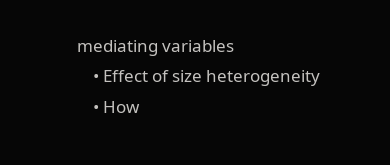mediating variables
    • Effect of size heterogeneity
    • How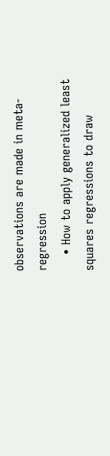observations are made in meta-regression
    • How to apply generalized least squares regressions to draw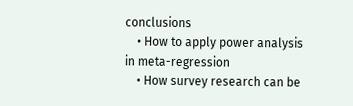conclusions
    • How to apply power analysis in meta-regression
    • How survey research can be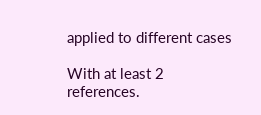applied to different cases

With at least 2 references.